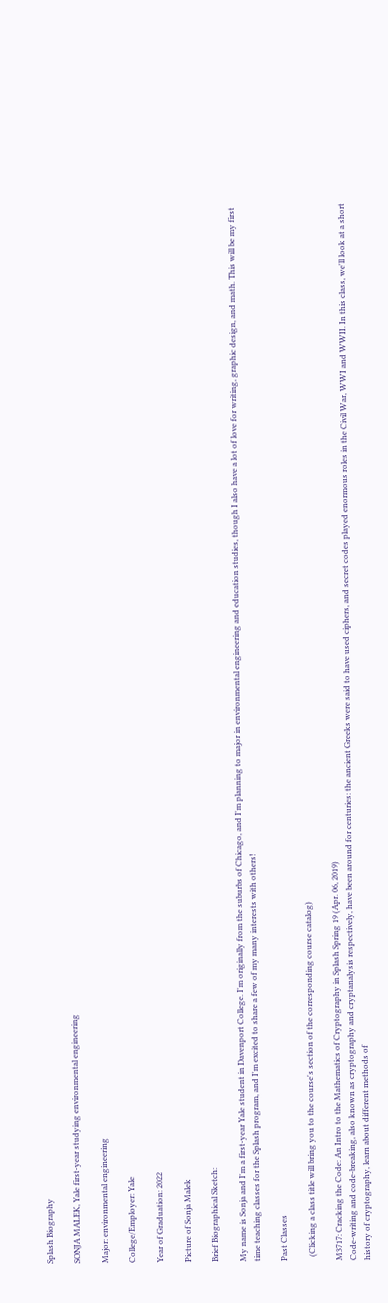Splash Biography

SONJA MALEK, Yale first-year studying environmental engineering

Major: environmental engineering

College/Employer: Yale

Year of Graduation: 2022

Picture of Sonja Malek

Brief Biographical Sketch:

My name is Sonja and I'm a first-year Yale student in Davenport College. I'm originally from the suburbs of Chicago, and I'm planning to major in environmental engineering and education studies, though I also have a lot of love for writing, graphic design, and math. This will be my first time teaching classes for the Splash program, and I'm excited to share a few of my many interests with others!

Past Classes

  (Clicking a class title will bring you to the course's section of the corresponding course catalog)

M3717: Cracking the Code: An Intro to the Mathematics of Cryptography in Splash Spring 19 (Apr. 06, 2019)
Code-writing and code-breaking, also known as cryptography and cryptanalysis respectively, have been around for centuries: the ancient Greeks were said to have used ciphers, and secret codes played enormous roles in the Civil War, WWI and WWII. In this class, we'll look at a short history of cryptography, learn about different methods of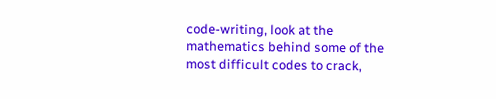code-writing, look at the mathematics behind some of the most difficult codes to crack,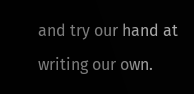and try our hand at writing our own.